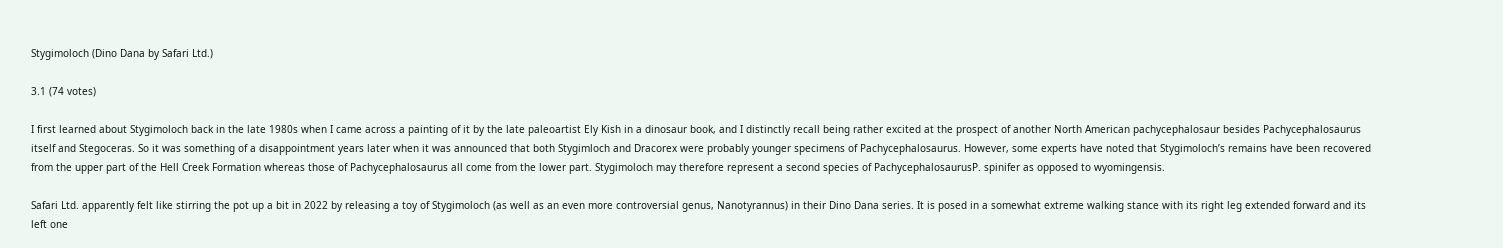Stygimoloch (Dino Dana by Safari Ltd.)

3.1 (74 votes)

I first learned about Stygimoloch back in the late 1980s when I came across a painting of it by the late paleoartist Ely Kish in a dinosaur book, and I distinctly recall being rather excited at the prospect of another North American pachycephalosaur besides Pachycephalosaurus itself and Stegoceras. So it was something of a disappointment years later when it was announced that both Stygimloch and Dracorex were probably younger specimens of Pachycephalosaurus. However, some experts have noted that Stygimoloch’s remains have been recovered from the upper part of the Hell Creek Formation whereas those of Pachycephalosaurus all come from the lower part. Stygimoloch may therefore represent a second species of PachycephalosaurusP. spinifer as opposed to wyomingensis.

Safari Ltd. apparently felt like stirring the pot up a bit in 2022 by releasing a toy of Stygimoloch (as well as an even more controversial genus, Nanotyrannus) in their Dino Dana series. It is posed in a somewhat extreme walking stance with its right leg extended forward and its left one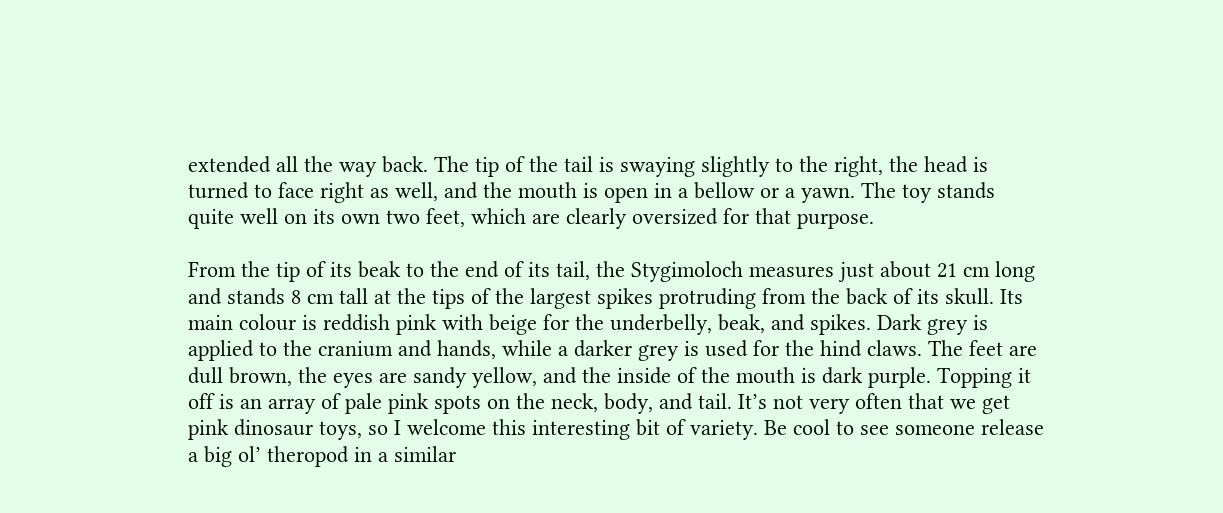extended all the way back. The tip of the tail is swaying slightly to the right, the head is turned to face right as well, and the mouth is open in a bellow or a yawn. The toy stands quite well on its own two feet, which are clearly oversized for that purpose.

From the tip of its beak to the end of its tail, the Stygimoloch measures just about 21 cm long and stands 8 cm tall at the tips of the largest spikes protruding from the back of its skull. Its main colour is reddish pink with beige for the underbelly, beak, and spikes. Dark grey is applied to the cranium and hands, while a darker grey is used for the hind claws. The feet are dull brown, the eyes are sandy yellow, and the inside of the mouth is dark purple. Topping it off is an array of pale pink spots on the neck, body, and tail. It’s not very often that we get pink dinosaur toys, so I welcome this interesting bit of variety. Be cool to see someone release a big ol’ theropod in a similar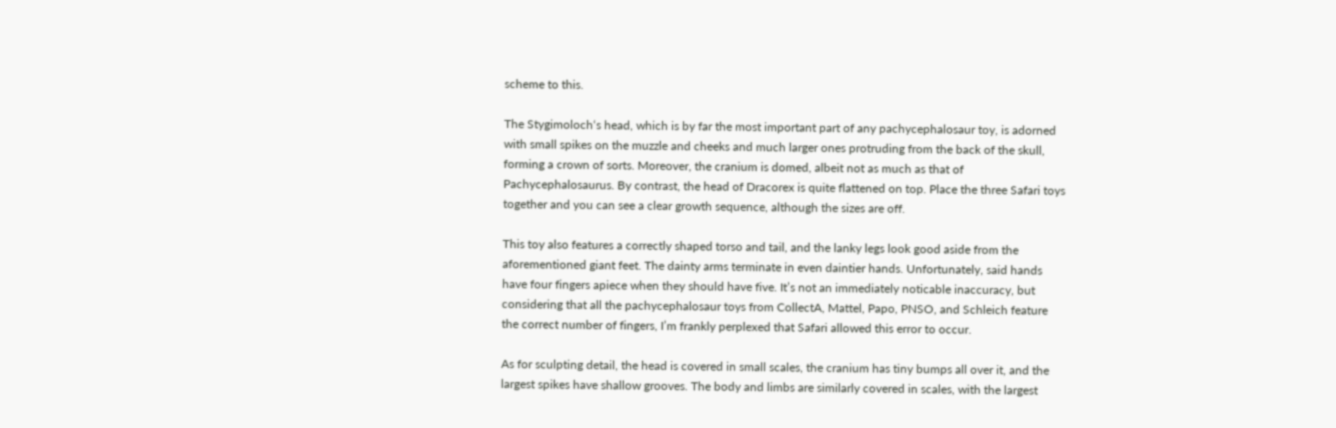scheme to this.

The Stygimoloch‘s head, which is by far the most important part of any pachycephalosaur toy, is adorned with small spikes on the muzzle and cheeks and much larger ones protruding from the back of the skull, forming a crown of sorts. Moreover, the cranium is domed, albeit not as much as that of Pachycephalosaurus. By contrast, the head of Dracorex is quite flattened on top. Place the three Safari toys together and you can see a clear growth sequence, although the sizes are off.

This toy also features a correctly shaped torso and tail, and the lanky legs look good aside from the aforementioned giant feet. The dainty arms terminate in even daintier hands. Unfortunately, said hands have four fingers apiece when they should have five. It’s not an immediately noticable inaccuracy, but considering that all the pachycephalosaur toys from CollectA, Mattel, Papo, PNSO, and Schleich feature the correct number of fingers, I’m frankly perplexed that Safari allowed this error to occur.

As for sculpting detail, the head is covered in small scales, the cranium has tiny bumps all over it, and the largest spikes have shallow grooves. The body and limbs are similarly covered in scales, with the largest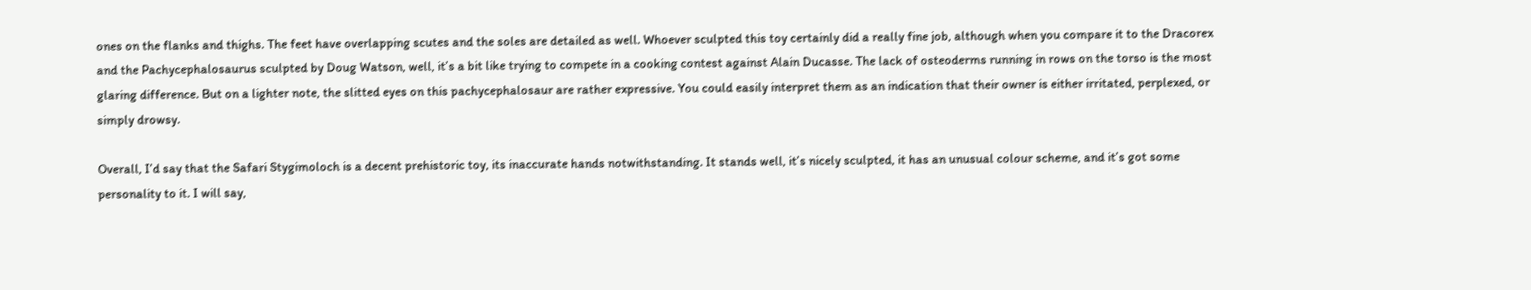ones on the flanks and thighs. The feet have overlapping scutes and the soles are detailed as well. Whoever sculpted this toy certainly did a really fine job, although when you compare it to the Dracorex and the Pachycephalosaurus sculpted by Doug Watson, well, it’s a bit like trying to compete in a cooking contest against Alain Ducasse. The lack of osteoderms running in rows on the torso is the most glaring difference. But on a lighter note, the slitted eyes on this pachycephalosaur are rather expressive. You could easily interpret them as an indication that their owner is either irritated, perplexed, or simply drowsy.

Overall, I’d say that the Safari Stygimoloch is a decent prehistoric toy, its inaccurate hands notwithstanding. It stands well, it’s nicely sculpted, it has an unusual colour scheme, and it’s got some personality to it. I will say,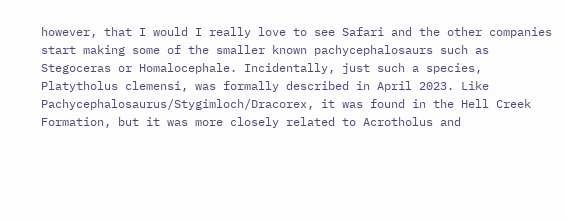however, that I would I really love to see Safari and the other companies start making some of the smaller known pachycephalosaurs such as Stegoceras or Homalocephale. Incidentally, just such a species, Platytholus clemensi, was formally described in April 2023. Like Pachycephalosaurus/Stygimloch/Dracorex, it was found in the Hell Creek Formation, but it was more closely related to Acrotholus and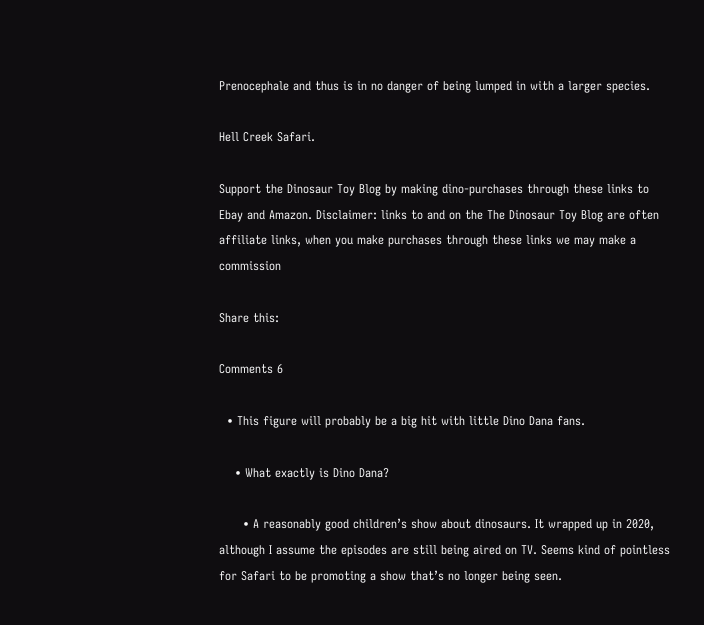Prenocephale and thus is in no danger of being lumped in with a larger species.

Hell Creek Safari.

Support the Dinosaur Toy Blog by making dino-purchases through these links to Ebay and Amazon. Disclaimer: links to and on the The Dinosaur Toy Blog are often affiliate links, when you make purchases through these links we may make a commission

Share this:

Comments 6

  • This figure will probably be a big hit with little Dino Dana fans.

    • What exactly is Dino Dana?

      • A reasonably good children’s show about dinosaurs. It wrapped up in 2020, although I assume the episodes are still being aired on TV. Seems kind of pointless for Safari to be promoting a show that’s no longer being seen.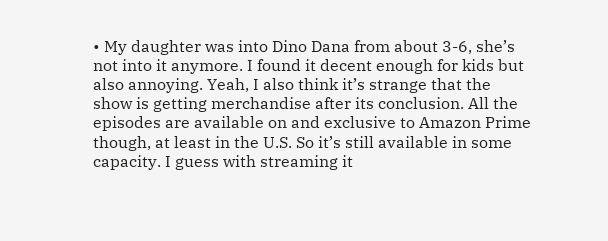• My daughter was into Dino Dana from about 3-6, she’s not into it anymore. I found it decent enough for kids but also annoying. Yeah, I also think it’s strange that the show is getting merchandise after its conclusion. All the episodes are available on and exclusive to Amazon Prime though, at least in the U.S. So it’s still available in some capacity. I guess with streaming it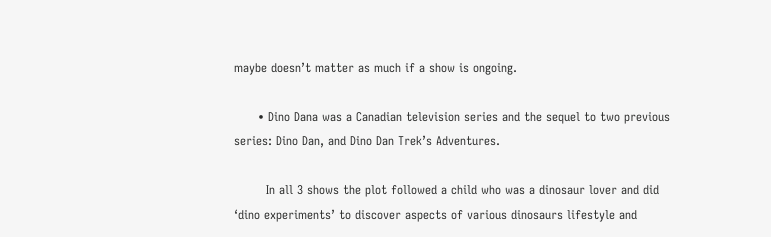maybe doesn’t matter as much if a show is ongoing.

      • Dino Dana was a Canadian television series and the sequel to two previous series: Dino Dan, and Dino Dan Trek’s Adventures.

        In all 3 shows the plot followed a child who was a dinosaur lover and did ‘dino experiments’ to discover aspects of various dinosaurs lifestyle and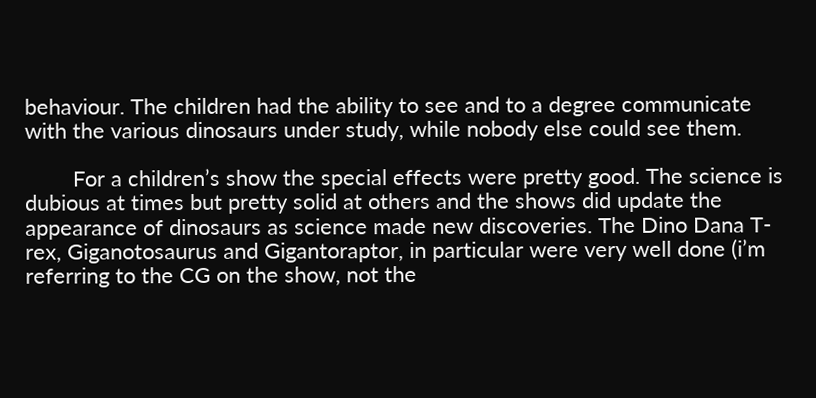behaviour. The children had the ability to see and to a degree communicate with the various dinosaurs under study, while nobody else could see them.

        For a children’s show the special effects were pretty good. The science is dubious at times but pretty solid at others and the shows did update the appearance of dinosaurs as science made new discoveries. The Dino Dana T-rex, Giganotosaurus and Gigantoraptor, in particular were very well done (i’m referring to the CG on the show, not the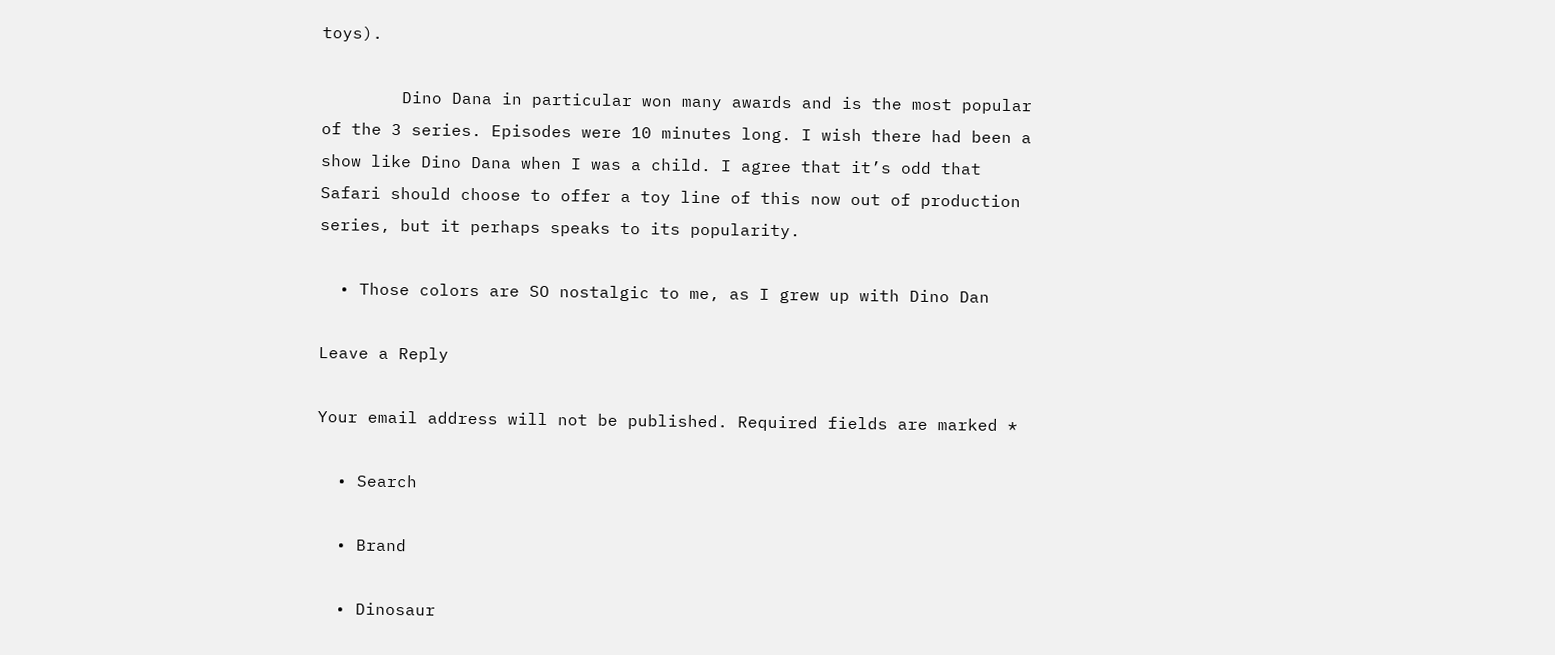toys).

        Dino Dana in particular won many awards and is the most popular of the 3 series. Episodes were 10 minutes long. I wish there had been a show like Dino Dana when I was a child. I agree that it’s odd that Safari should choose to offer a toy line of this now out of production series, but it perhaps speaks to its popularity.

  • Those colors are SO nostalgic to me, as I grew up with Dino Dan

Leave a Reply

Your email address will not be published. Required fields are marked *

  • Search

  • Brand

  • Dinosaur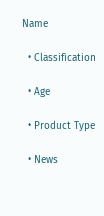Name

  • Classification

  • Age

  • Product Type

  • News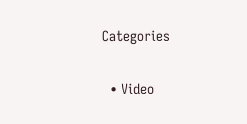Categories

  • Video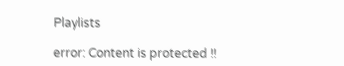Playlists

error: Content is protected !!